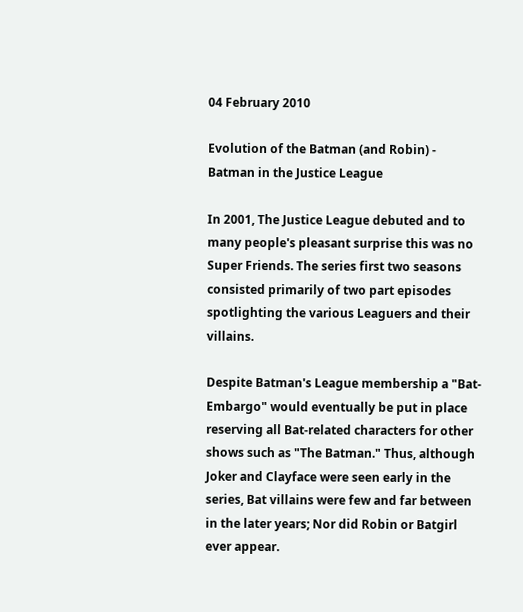04 February 2010

Evolution of the Batman (and Robin) - Batman in the Justice League

In 2001, The Justice League debuted and to many people's pleasant surprise this was no Super Friends. The series first two seasons consisted primarily of two part episodes spotlighting the various Leaguers and their villains.

Despite Batman's League membership a "Bat-Embargo" would eventually be put in place reserving all Bat-related characters for other shows such as "The Batman." Thus, although Joker and Clayface were seen early in the series, Bat villains were few and far between in the later years; Nor did Robin or Batgirl ever appear.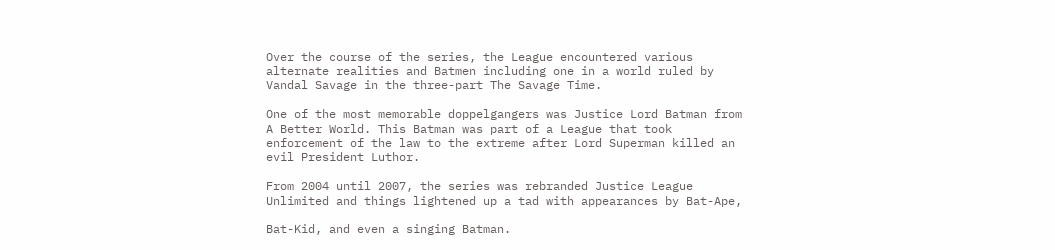Over the course of the series, the League encountered various alternate realities and Batmen including one in a world ruled by Vandal Savage in the three-part The Savage Time.

One of the most memorable doppelgangers was Justice Lord Batman from A Better World. This Batman was part of a League that took enforcement of the law to the extreme after Lord Superman killed an evil President Luthor.

From 2004 until 2007, the series was rebranded Justice League Unlimited and things lightened up a tad with appearances by Bat-Ape,

Bat-Kid, and even a singing Batman.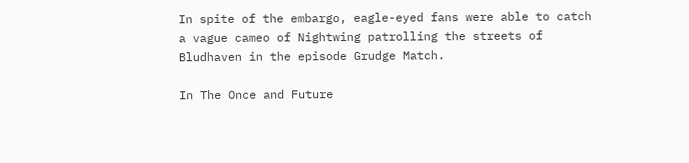In spite of the embargo, eagle-eyed fans were able to catch a vague cameo of Nightwing patrolling the streets of Bludhaven in the episode Grudge Match.

In The Once and Future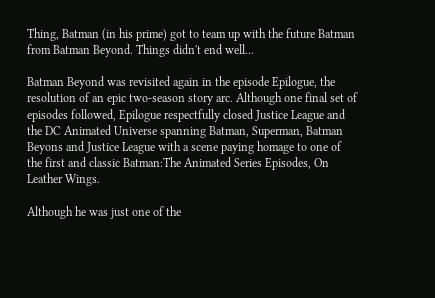Thing, Batman (in his prime) got to team up with the future Batman from Batman Beyond. Things didn't end well...

Batman Beyond was revisited again in the episode Epilogue, the resolution of an epic two-season story arc. Although one final set of episodes followed, Epilogue respectfully closed Justice League and the DC Animated Universe spanning Batman, Superman, Batman Beyons and Justice League with a scene paying homage to one of the first and classic Batman:The Animated Series Episodes, On Leather Wings.

Although he was just one of the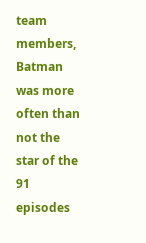team members, Batman was more often than not the star of the 91 episodes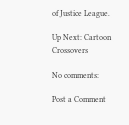of Justice League.

Up Next: Cartoon Crossovers

No comments:

Post a Comment